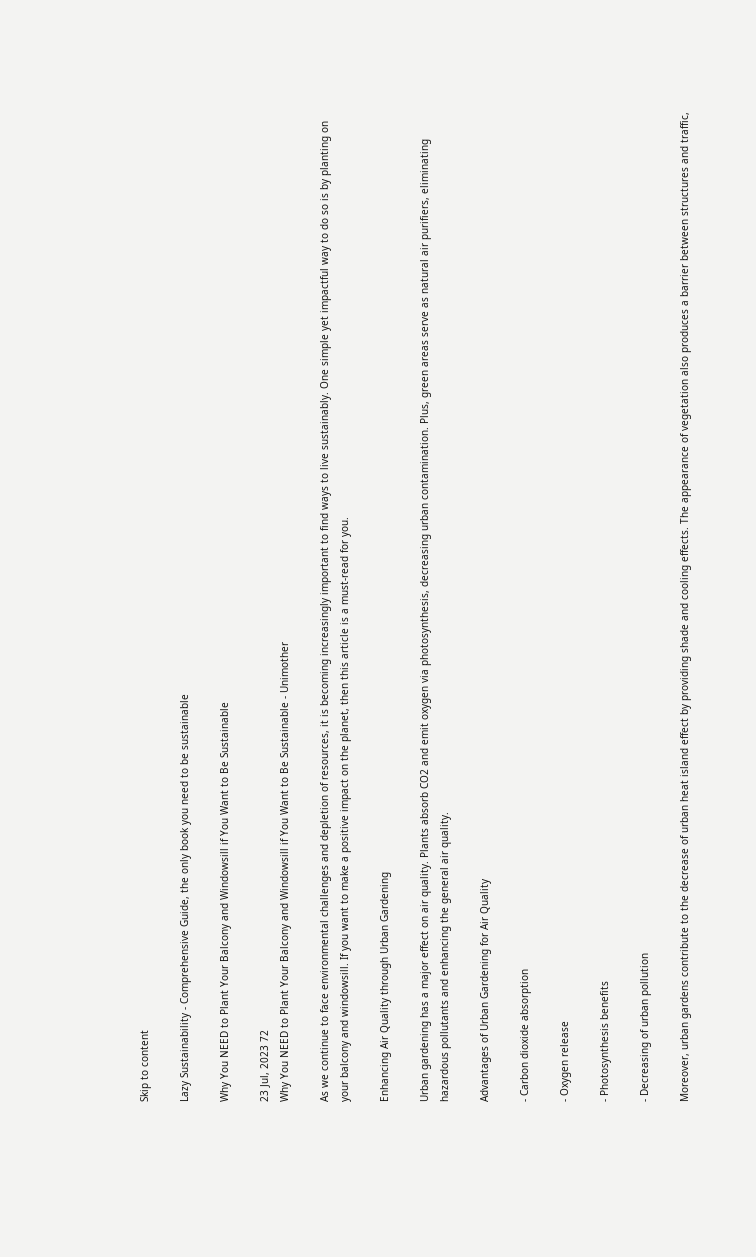Skip to content

Lazy Sustainability - Comprehensive Guide, the only book you need to be sustainable

Why You NEED to Plant Your Balcony and Windowsill if You Want to Be Sustainable

23 Jul, 2023 72
Why You NEED to Plant Your Balcony and Windowsill if You Want to Be Sustainable - Unimother

As we continue to face environmental challenges and depletion of resources, it is becoming increasingly important to find ways to live sustainably. One simple yet impactful way to do so is by planting on your balcony and windowsill. If you want to make a positive impact on the planet, then this article is a must-read for you.

Enhancing Air Quality through Urban Gardening

Urban gardening has a major effect on air quality. Plants absorb CO2 and emit oxygen via photosynthesis, decreasing urban contamination. Plus, green areas serve as natural air purifiers, eliminating hazardous pollutants and enhancing the general air quality.

Advantages of Urban Gardening for Air Quality

- Carbon dioxide absorption

- Oxygen release

- Photosynthesis benefits

- Decreasing of urban pollution

Moreover, urban gardens contribute to the decrease of urban heat island effect by providing shade and cooling effects. The appearance of vegetation also produces a barrier between structures and traffic,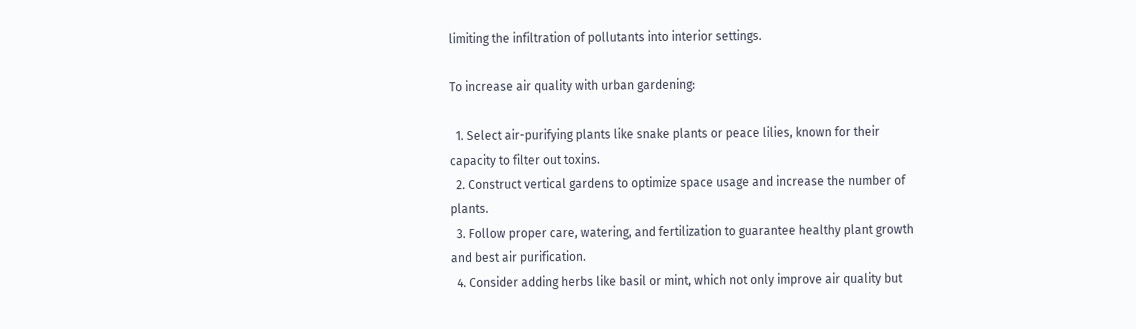limiting the infiltration of pollutants into interior settings.

To increase air quality with urban gardening:

  1. Select air-purifying plants like snake plants or peace lilies, known for their capacity to filter out toxins.
  2. Construct vertical gardens to optimize space usage and increase the number of plants.
  3. Follow proper care, watering, and fertilization to guarantee healthy plant growth and best air purification.
  4. Consider adding herbs like basil or mint, which not only improve air quality but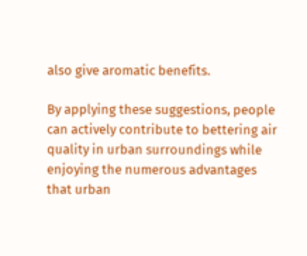also give aromatic benefits.

By applying these suggestions, people can actively contribute to bettering air quality in urban surroundings while enjoying the numerous advantages that urban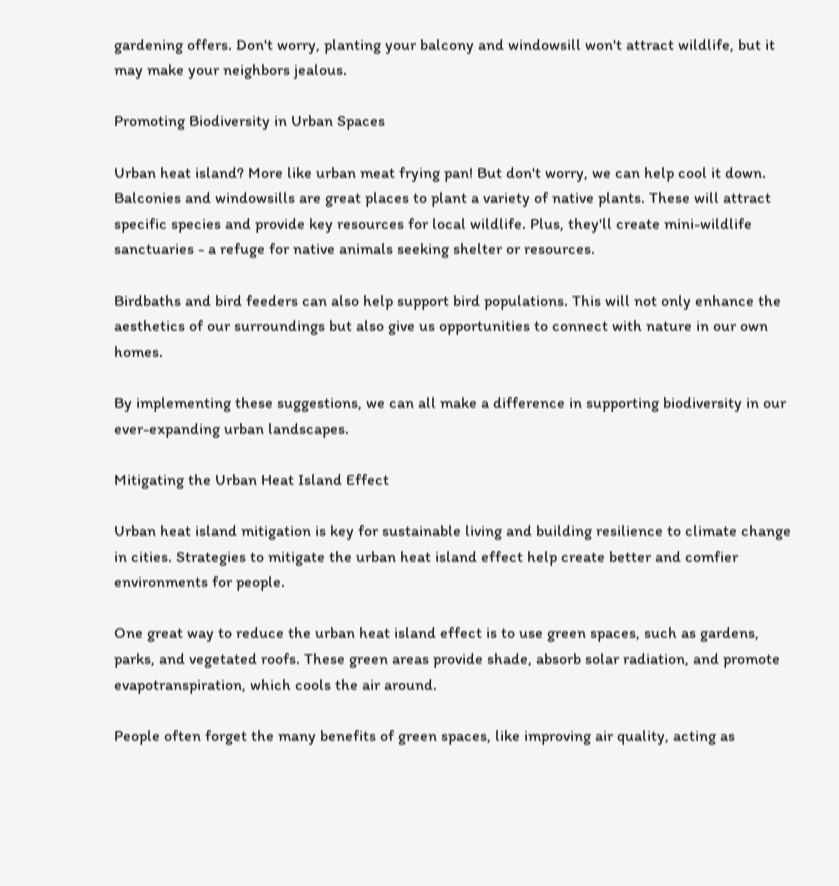gardening offers. Don't worry, planting your balcony and windowsill won't attract wildlife, but it may make your neighbors jealous.

Promoting Biodiversity in Urban Spaces

Urban heat island? More like urban meat frying pan! But don't worry, we can help cool it down. Balconies and windowsills are great places to plant a variety of native plants. These will attract specific species and provide key resources for local wildlife. Plus, they'll create mini-wildlife sanctuaries - a refuge for native animals seeking shelter or resources.

Birdbaths and bird feeders can also help support bird populations. This will not only enhance the aesthetics of our surroundings but also give us opportunities to connect with nature in our own homes.

By implementing these suggestions, we can all make a difference in supporting biodiversity in our ever-expanding urban landscapes.

Mitigating the Urban Heat Island Effect

Urban heat island mitigation is key for sustainable living and building resilience to climate change in cities. Strategies to mitigate the urban heat island effect help create better and comfier environments for people.

One great way to reduce the urban heat island effect is to use green spaces, such as gardens, parks, and vegetated roofs. These green areas provide shade, absorb solar radiation, and promote evapotranspiration, which cools the air around.

People often forget the many benefits of green spaces, like improving air quality, acting as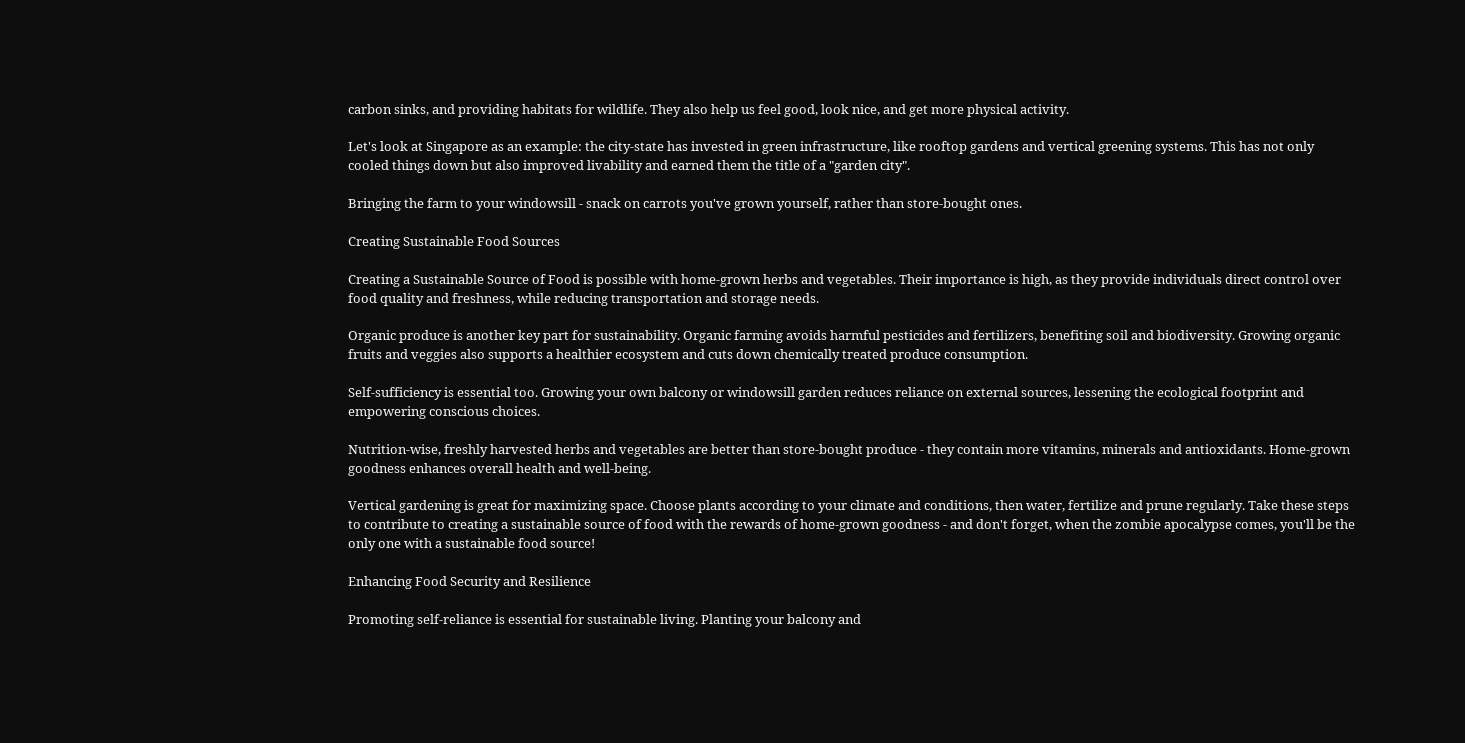carbon sinks, and providing habitats for wildlife. They also help us feel good, look nice, and get more physical activity.

Let's look at Singapore as an example: the city-state has invested in green infrastructure, like rooftop gardens and vertical greening systems. This has not only cooled things down but also improved livability and earned them the title of a "garden city".

Bringing the farm to your windowsill - snack on carrots you've grown yourself, rather than store-bought ones.

Creating Sustainable Food Sources

Creating a Sustainable Source of Food is possible with home-grown herbs and vegetables. Their importance is high, as they provide individuals direct control over food quality and freshness, while reducing transportation and storage needs.

Organic produce is another key part for sustainability. Organic farming avoids harmful pesticides and fertilizers, benefiting soil and biodiversity. Growing organic fruits and veggies also supports a healthier ecosystem and cuts down chemically treated produce consumption.

Self-sufficiency is essential too. Growing your own balcony or windowsill garden reduces reliance on external sources, lessening the ecological footprint and empowering conscious choices.

Nutrition-wise, freshly harvested herbs and vegetables are better than store-bought produce - they contain more vitamins, minerals and antioxidants. Home-grown goodness enhances overall health and well-being.

Vertical gardening is great for maximizing space. Choose plants according to your climate and conditions, then water, fertilize and prune regularly. Take these steps to contribute to creating a sustainable source of food with the rewards of home-grown goodness - and don't forget, when the zombie apocalypse comes, you'll be the only one with a sustainable food source!

Enhancing Food Security and Resilience

Promoting self-reliance is essential for sustainable living. Planting your balcony and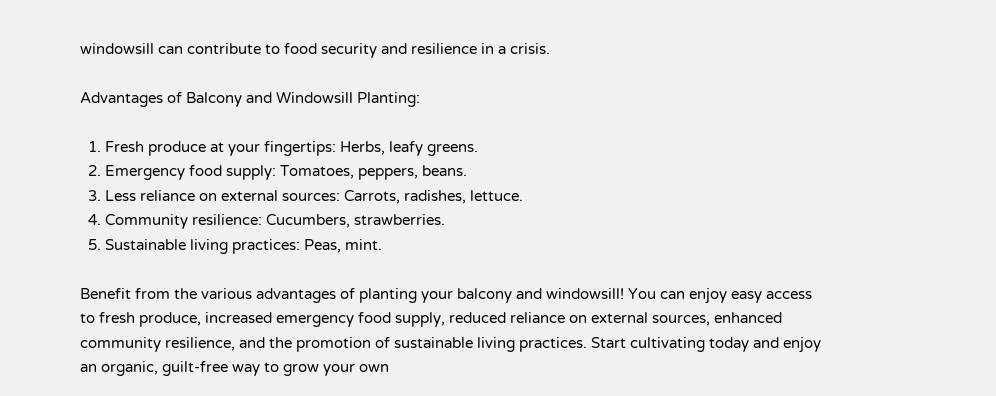windowsill can contribute to food security and resilience in a crisis.

Advantages of Balcony and Windowsill Planting:

  1. Fresh produce at your fingertips: Herbs, leafy greens.
  2. Emergency food supply: Tomatoes, peppers, beans.
  3. Less reliance on external sources: Carrots, radishes, lettuce.
  4. Community resilience: Cucumbers, strawberries.
  5. Sustainable living practices: Peas, mint.

Benefit from the various advantages of planting your balcony and windowsill! You can enjoy easy access to fresh produce, increased emergency food supply, reduced reliance on external sources, enhanced community resilience, and the promotion of sustainable living practices. Start cultivating today and enjoy an organic, guilt-free way to grow your own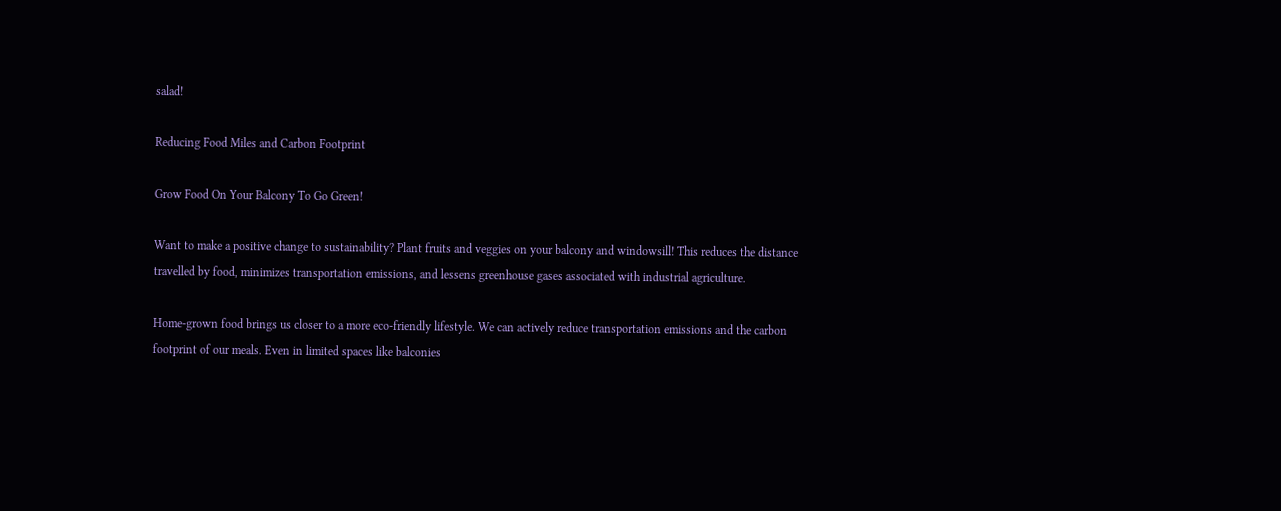salad!

Reducing Food Miles and Carbon Footprint

Grow Food On Your Balcony To Go Green!

Want to make a positive change to sustainability? Plant fruits and veggies on your balcony and windowsill! This reduces the distance travelled by food, minimizes transportation emissions, and lessens greenhouse gases associated with industrial agriculture.

Home-grown food brings us closer to a more eco-friendly lifestyle. We can actively reduce transportation emissions and the carbon footprint of our meals. Even in limited spaces like balconies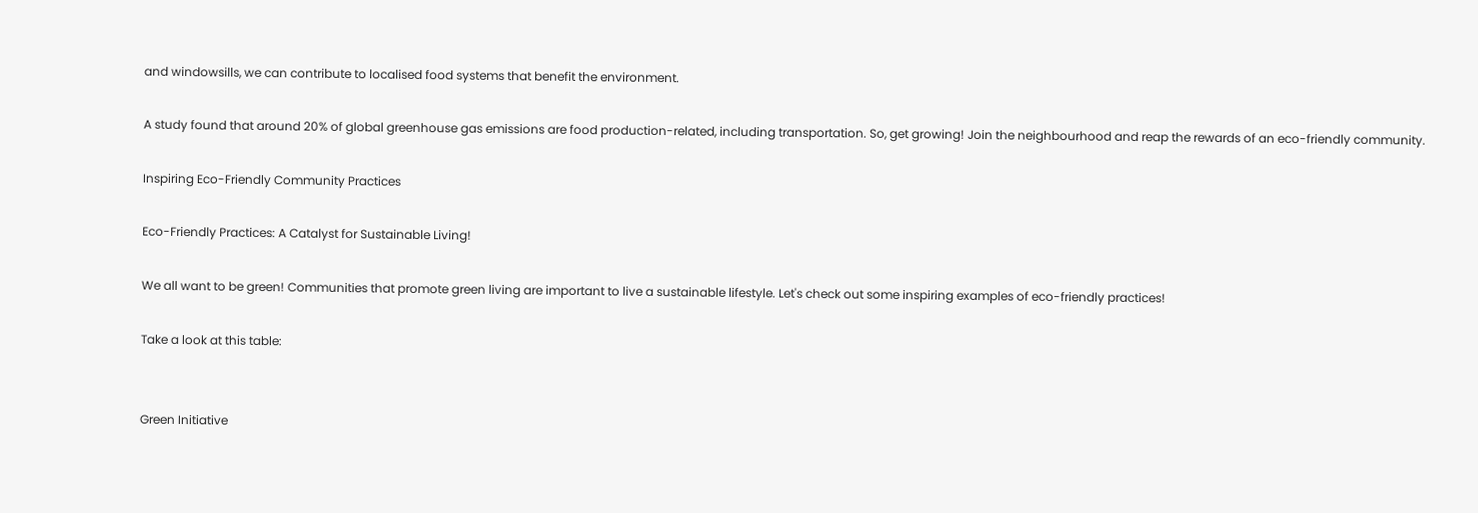and windowsills, we can contribute to localised food systems that benefit the environment.

A study found that around 20% of global greenhouse gas emissions are food production-related, including transportation. So, get growing! Join the neighbourhood and reap the rewards of an eco-friendly community.

Inspiring Eco-Friendly Community Practices

Eco-Friendly Practices: A Catalyst for Sustainable Living!

We all want to be green! Communities that promote green living are important to live a sustainable lifestyle. Let's check out some inspiring examples of eco-friendly practices!

Take a look at this table:


Green Initiative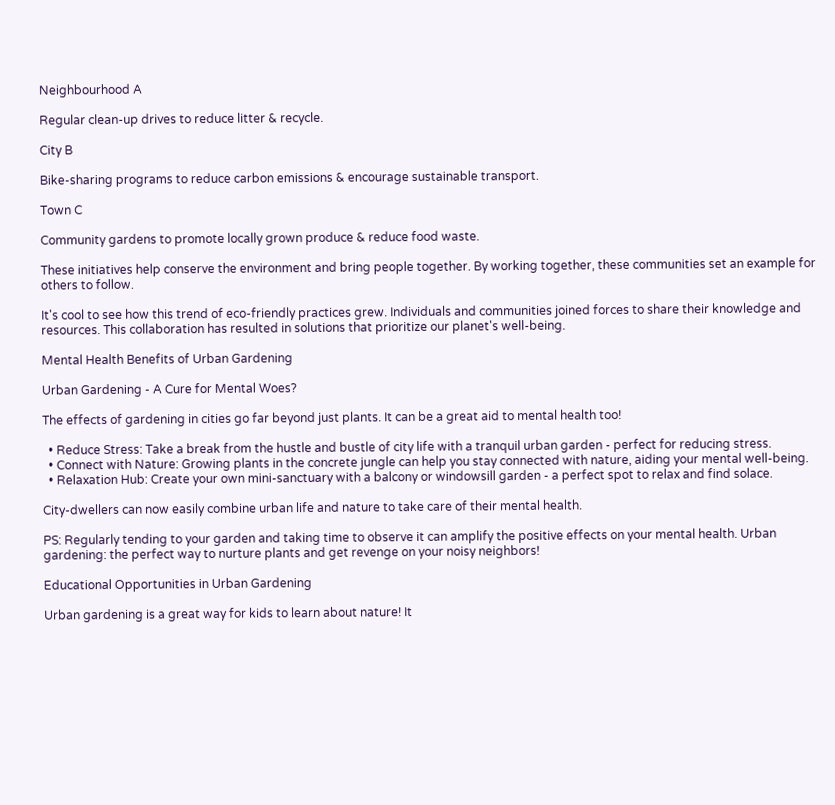Neighbourhood A

Regular clean-up drives to reduce litter & recycle.

City B

Bike-sharing programs to reduce carbon emissions & encourage sustainable transport.

Town C

Community gardens to promote locally grown produce & reduce food waste.

These initiatives help conserve the environment and bring people together. By working together, these communities set an example for others to follow.

It's cool to see how this trend of eco-friendly practices grew. Individuals and communities joined forces to share their knowledge and resources. This collaboration has resulted in solutions that prioritize our planet's well-being.

Mental Health Benefits of Urban Gardening

Urban Gardening - A Cure for Mental Woes?

The effects of gardening in cities go far beyond just plants. It can be a great aid to mental health too!

  • Reduce Stress: Take a break from the hustle and bustle of city life with a tranquil urban garden - perfect for reducing stress.
  • Connect with Nature: Growing plants in the concrete jungle can help you stay connected with nature, aiding your mental well-being.
  • Relaxation Hub: Create your own mini-sanctuary with a balcony or windowsill garden - a perfect spot to relax and find solace.

City-dwellers can now easily combine urban life and nature to take care of their mental health.

PS: Regularly tending to your garden and taking time to observe it can amplify the positive effects on your mental health. Urban gardening: the perfect way to nurture plants and get revenge on your noisy neighbors!

Educational Opportunities in Urban Gardening

Urban gardening is a great way for kids to learn about nature! It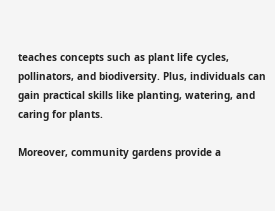teaches concepts such as plant life cycles, pollinators, and biodiversity. Plus, individuals can gain practical skills like planting, watering, and caring for plants.

Moreover, community gardens provide a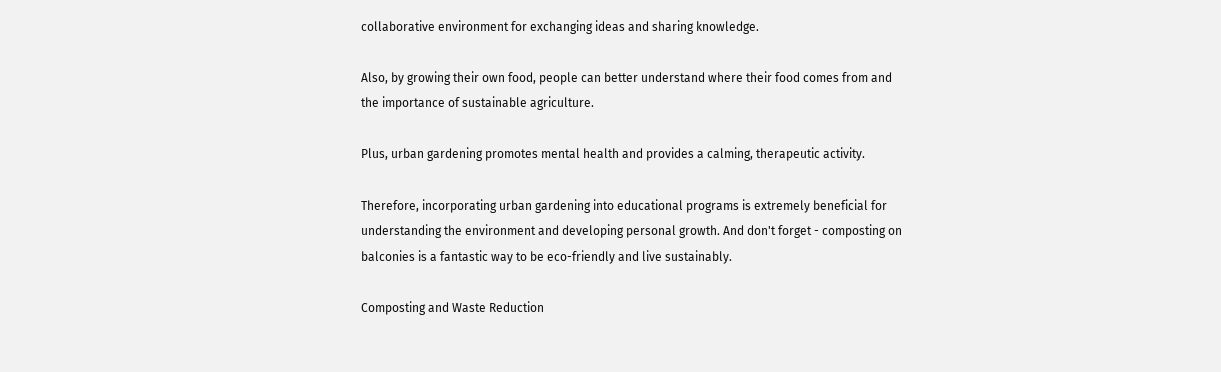collaborative environment for exchanging ideas and sharing knowledge.

Also, by growing their own food, people can better understand where their food comes from and the importance of sustainable agriculture.

Plus, urban gardening promotes mental health and provides a calming, therapeutic activity.

Therefore, incorporating urban gardening into educational programs is extremely beneficial for understanding the environment and developing personal growth. And don't forget - composting on balconies is a fantastic way to be eco-friendly and live sustainably.

Composting and Waste Reduction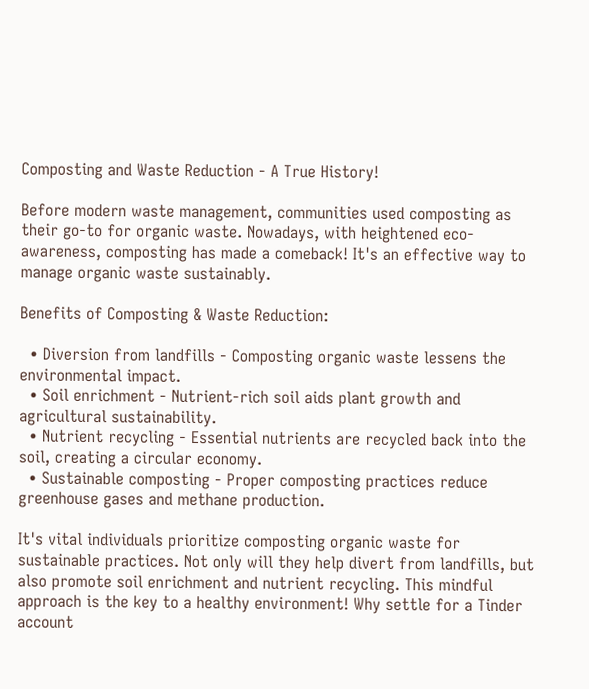Composting and Waste Reduction - A True History!

Before modern waste management, communities used composting as their go-to for organic waste. Nowadays, with heightened eco-awareness, composting has made a comeback! It's an effective way to manage organic waste sustainably.

Benefits of Composting & Waste Reduction:

  • Diversion from landfills - Composting organic waste lessens the environmental impact.
  • Soil enrichment - Nutrient-rich soil aids plant growth and agricultural sustainability.
  • Nutrient recycling - Essential nutrients are recycled back into the soil, creating a circular economy.
  • Sustainable composting - Proper composting practices reduce greenhouse gases and methane production.

It's vital individuals prioritize composting organic waste for sustainable practices. Not only will they help divert from landfills, but also promote soil enrichment and nutrient recycling. This mindful approach is the key to a healthy environment! Why settle for a Tinder account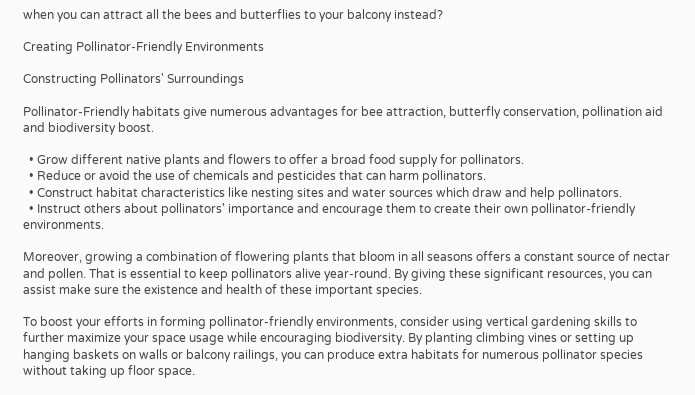when you can attract all the bees and butterflies to your balcony instead?

Creating Pollinator-Friendly Environments

Constructing Pollinators' Surroundings

Pollinator-Friendly habitats give numerous advantages for bee attraction, butterfly conservation, pollination aid and biodiversity boost.

  • Grow different native plants and flowers to offer a broad food supply for pollinators.
  • Reduce or avoid the use of chemicals and pesticides that can harm pollinators.
  • Construct habitat characteristics like nesting sites and water sources which draw and help pollinators.
  • Instruct others about pollinators' importance and encourage them to create their own pollinator-friendly environments.

Moreover, growing a combination of flowering plants that bloom in all seasons offers a constant source of nectar and pollen. That is essential to keep pollinators alive year-round. By giving these significant resources, you can assist make sure the existence and health of these important species.

To boost your efforts in forming pollinator-friendly environments, consider using vertical gardening skills to further maximize your space usage while encouraging biodiversity. By planting climbing vines or setting up hanging baskets on walls or balcony railings, you can produce extra habitats for numerous pollinator species without taking up floor space.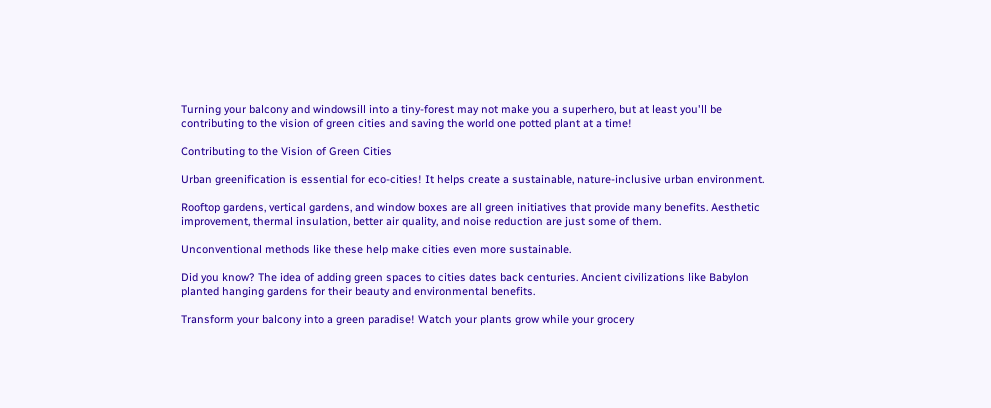Turning your balcony and windowsill into a tiny-forest may not make you a superhero, but at least you'll be contributing to the vision of green cities and saving the world one potted plant at a time!

Contributing to the Vision of Green Cities

Urban greenification is essential for eco-cities! It helps create a sustainable, nature-inclusive urban environment.

Rooftop gardens, vertical gardens, and window boxes are all green initiatives that provide many benefits. Aesthetic improvement, thermal insulation, better air quality, and noise reduction are just some of them.

Unconventional methods like these help make cities even more sustainable.

Did you know? The idea of adding green spaces to cities dates back centuries. Ancient civilizations like Babylon planted hanging gardens for their beauty and environmental benefits.

Transform your balcony into a green paradise! Watch your plants grow while your grocery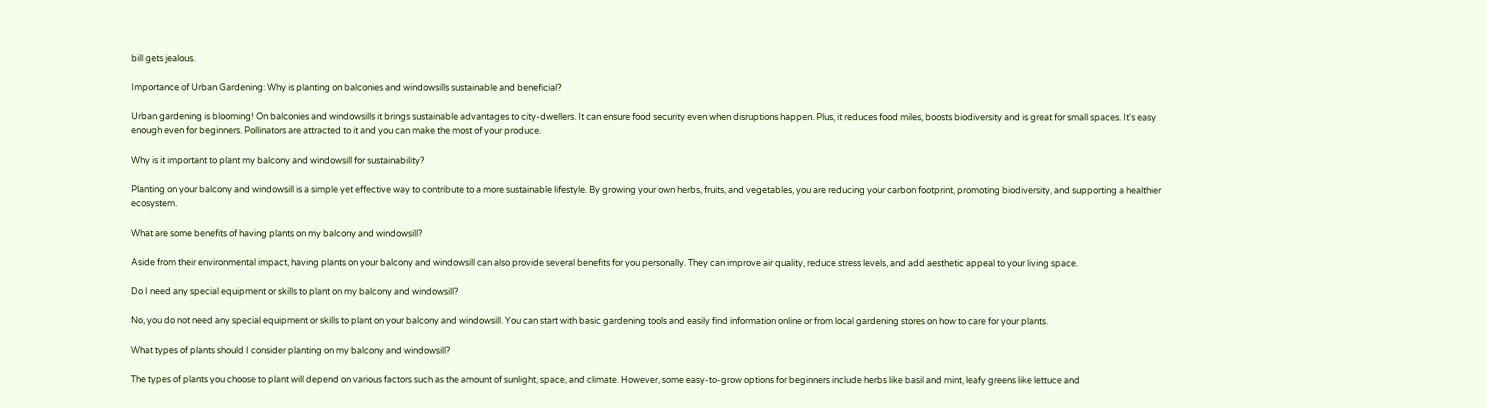bill gets jealous.

Importance of Urban Gardening: Why is planting on balconies and windowsills sustainable and beneficial?

Urban gardening is blooming! On balconies and windowsills it brings sustainable advantages to city-dwellers. It can ensure food security even when disruptions happen. Plus, it reduces food miles, boosts biodiversity and is great for small spaces. It's easy enough even for beginners. Pollinators are attracted to it and you can make the most of your produce.

Why is it important to plant my balcony and windowsill for sustainability?

Planting on your balcony and windowsill is a simple yet effective way to contribute to a more sustainable lifestyle. By growing your own herbs, fruits, and vegetables, you are reducing your carbon footprint, promoting biodiversity, and supporting a healthier ecosystem.

What are some benefits of having plants on my balcony and windowsill?

Aside from their environmental impact, having plants on your balcony and windowsill can also provide several benefits for you personally. They can improve air quality, reduce stress levels, and add aesthetic appeal to your living space.

Do I need any special equipment or skills to plant on my balcony and windowsill?

No, you do not need any special equipment or skills to plant on your balcony and windowsill. You can start with basic gardening tools and easily find information online or from local gardening stores on how to care for your plants.

What types of plants should I consider planting on my balcony and windowsill?

The types of plants you choose to plant will depend on various factors such as the amount of sunlight, space, and climate. However, some easy-to-grow options for beginners include herbs like basil and mint, leafy greens like lettuce and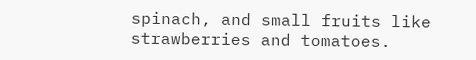spinach, and small fruits like strawberries and tomatoes.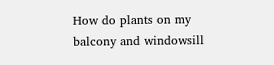How do plants on my balcony and windowsill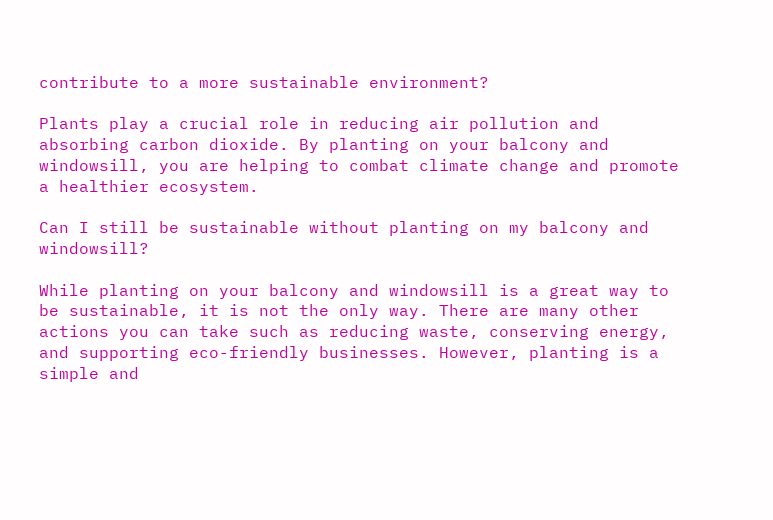contribute to a more sustainable environment?

Plants play a crucial role in reducing air pollution and absorbing carbon dioxide. By planting on your balcony and windowsill, you are helping to combat climate change and promote a healthier ecosystem.

Can I still be sustainable without planting on my balcony and windowsill?

While planting on your balcony and windowsill is a great way to be sustainable, it is not the only way. There are many other actions you can take such as reducing waste, conserving energy, and supporting eco-friendly businesses. However, planting is a simple and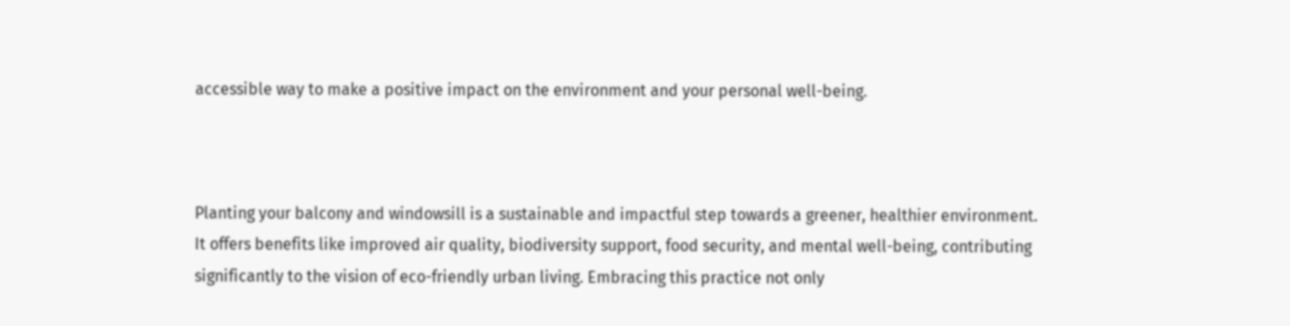accessible way to make a positive impact on the environment and your personal well-being.



Planting your balcony and windowsill is a sustainable and impactful step towards a greener, healthier environment. It offers benefits like improved air quality, biodiversity support, food security, and mental well-being, contributing significantly to the vision of eco-friendly urban living. Embracing this practice not only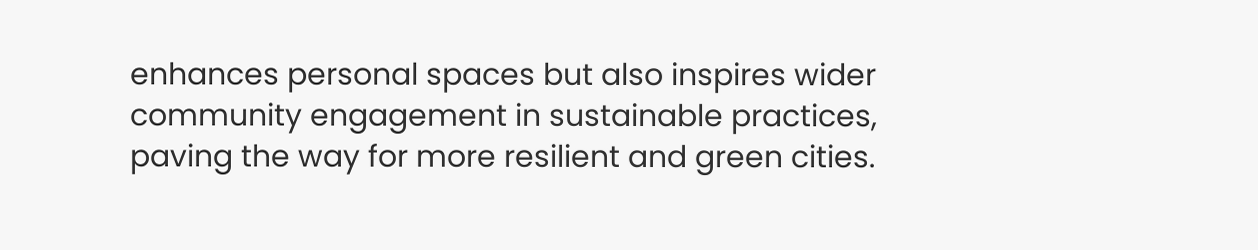enhances personal spaces but also inspires wider community engagement in sustainable practices, paving the way for more resilient and green cities.